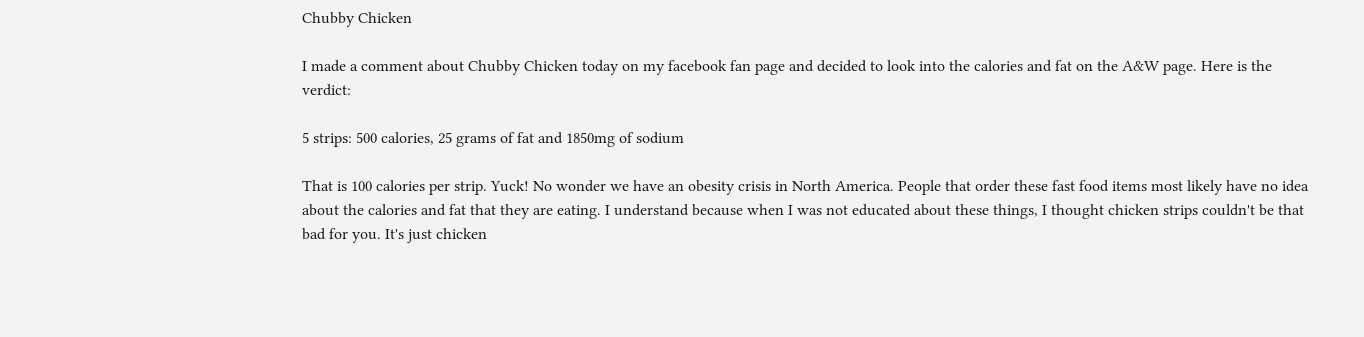Chubby Chicken

I made a comment about Chubby Chicken today on my facebook fan page and decided to look into the calories and fat on the A&W page. Here is the verdict:

5 strips: 500 calories, 25 grams of fat and 1850mg of sodium

That is 100 calories per strip. Yuck! No wonder we have an obesity crisis in North America. People that order these fast food items most likely have no idea about the calories and fat that they are eating. I understand because when I was not educated about these things, I thought chicken strips couldn't be that bad for you. It's just chicken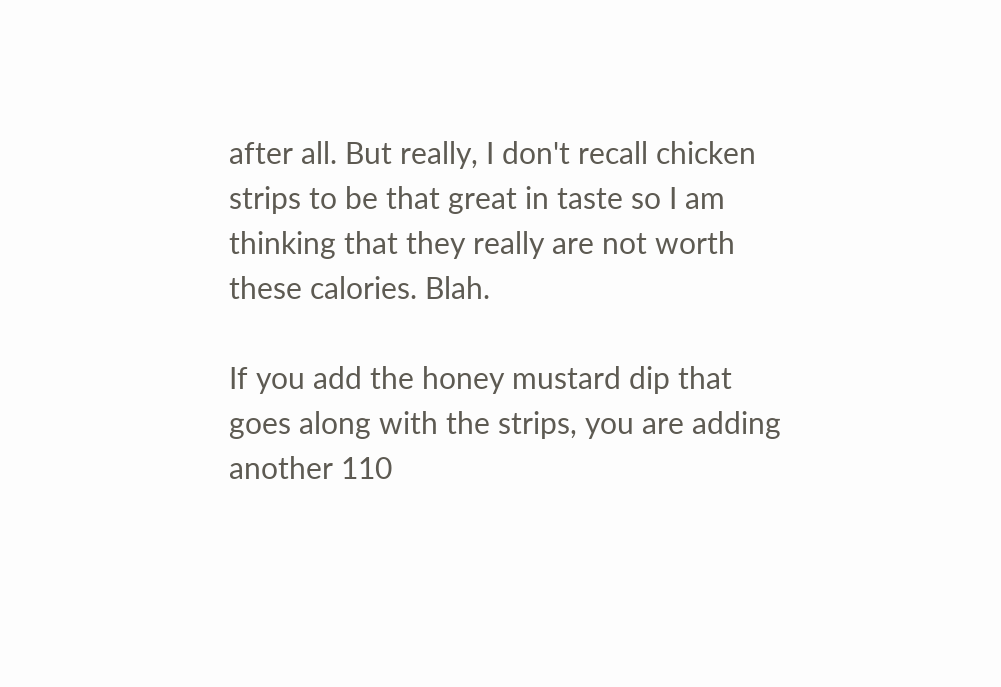after all. But really, I don't recall chicken strips to be that great in taste so I am thinking that they really are not worth these calories. Blah.

If you add the honey mustard dip that goes along with the strips, you are adding another 110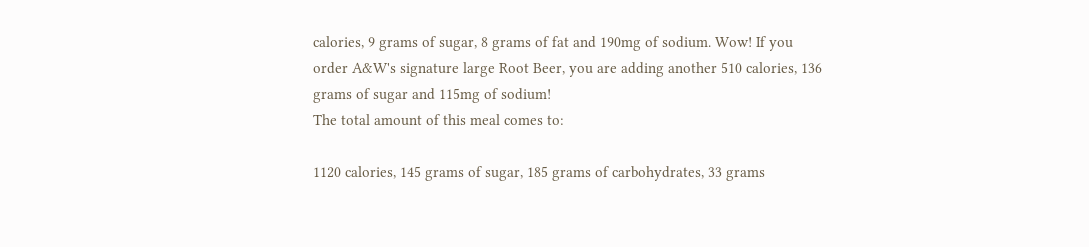calories, 9 grams of sugar, 8 grams of fat and 190mg of sodium. Wow! If you order A&W's signature large Root Beer, you are adding another 510 calories, 136 grams of sugar and 115mg of sodium!
The total amount of this meal comes to:

1120 calories, 145 grams of sugar, 185 grams of carbohydrates, 33 grams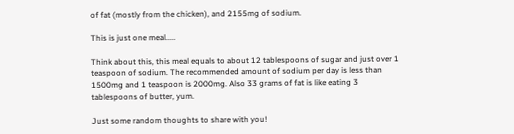of fat (mostly from the chicken), and 2155mg of sodium.

This is just one meal.....

Think about this, this meal equals to about 12 tablespoons of sugar and just over 1 teaspoon of sodium. The recommended amount of sodium per day is less than 1500mg and 1 teaspoon is 2000mg. Also 33 grams of fat is like eating 3 tablespoons of butter, yum.

Just some random thoughts to share with you!